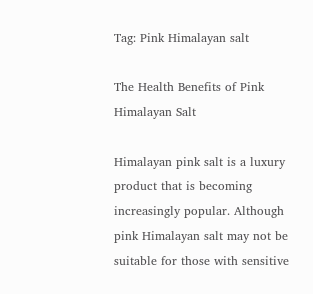Tag: Pink Himalayan salt

The Health Benefits of Pink Himalayan Salt

Himalayan pink salt is a luxury product that is becoming increasingly popular. Although pink Himalayan salt may not be suitable for those with sensitive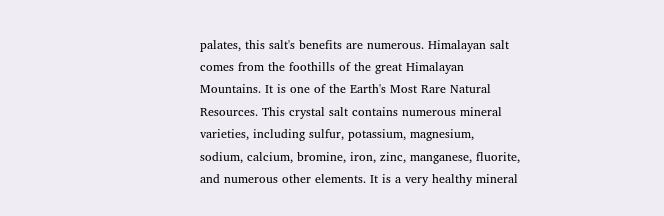palates, this salt's benefits are numerous. Himalayan salt comes from the foothills of the great Himalayan Mountains. It is one of the Earth's Most Rare Natural Resources. This crystal salt contains numerous mineral varieties, including sulfur, potassium, magnesium, sodium, calcium, bromine, iron, zinc, manganese, fluorite, and numerous other elements. It is a very healthy mineral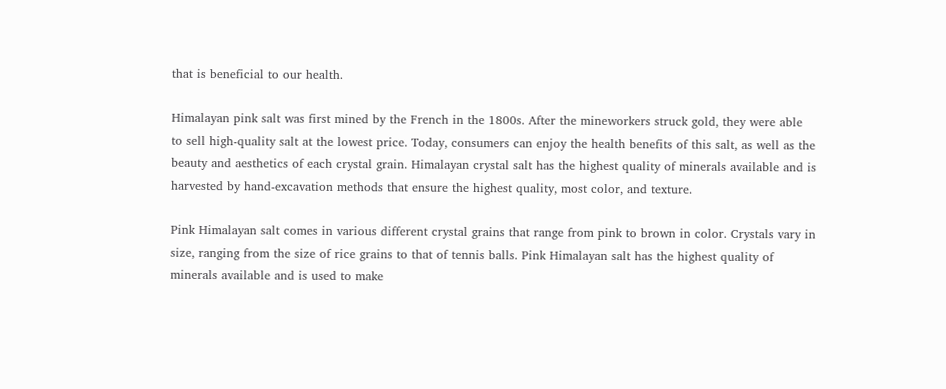that is beneficial to our health.

Himalayan pink salt was first mined by the French in the 1800s. After the mineworkers struck gold, they were able to sell high-quality salt at the lowest price. Today, consumers can enjoy the health benefits of this salt, as well as the beauty and aesthetics of each crystal grain. Himalayan crystal salt has the highest quality of minerals available and is harvested by hand-excavation methods that ensure the highest quality, most color, and texture.

Pink Himalayan salt comes in various different crystal grains that range from pink to brown in color. Crystals vary in size, ranging from the size of rice grains to that of tennis balls. Pink Himalayan salt has the highest quality of minerals available and is used to make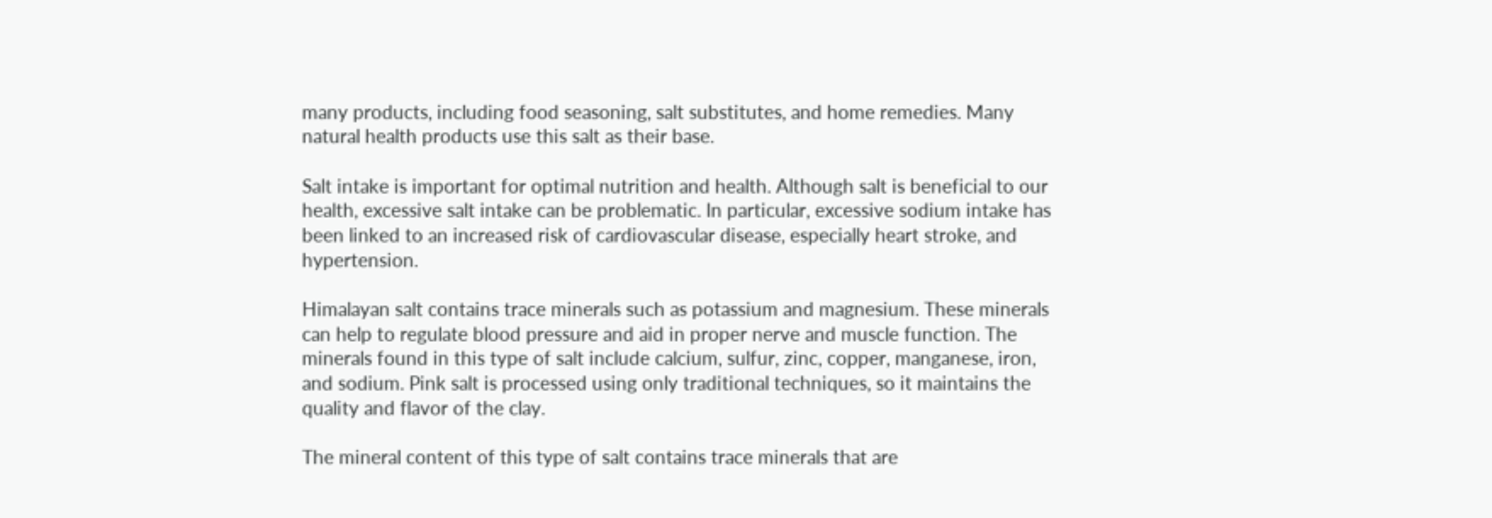many products, including food seasoning, salt substitutes, and home remedies. Many natural health products use this salt as their base.

Salt intake is important for optimal nutrition and health. Although salt is beneficial to our health, excessive salt intake can be problematic. In particular, excessive sodium intake has been linked to an increased risk of cardiovascular disease, especially heart stroke, and hypertension.

Himalayan salt contains trace minerals such as potassium and magnesium. These minerals can help to regulate blood pressure and aid in proper nerve and muscle function. The minerals found in this type of salt include calcium, sulfur, zinc, copper, manganese, iron, and sodium. Pink salt is processed using only traditional techniques, so it maintains the quality and flavor of the clay.

The mineral content of this type of salt contains trace minerals that are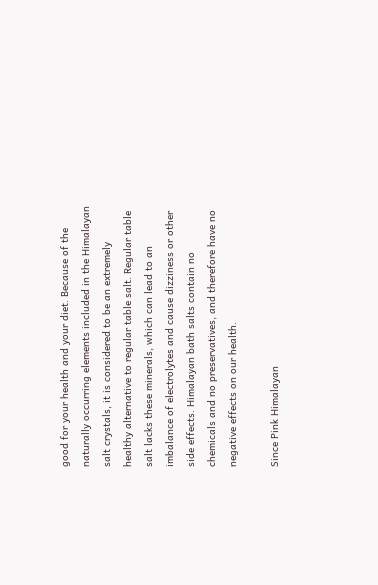good for your health and your diet. Because of the naturally occurring elements included in the Himalayan salt crystals, it is considered to be an extremely healthy alternative to regular table salt. Regular table salt lacks these minerals, which can lead to an imbalance of electrolytes and cause dizziness or other side effects. Himalayan bath salts contain no chemicals and no preservatives, and therefore have no negative effects on our health.

Since Pink Himalayan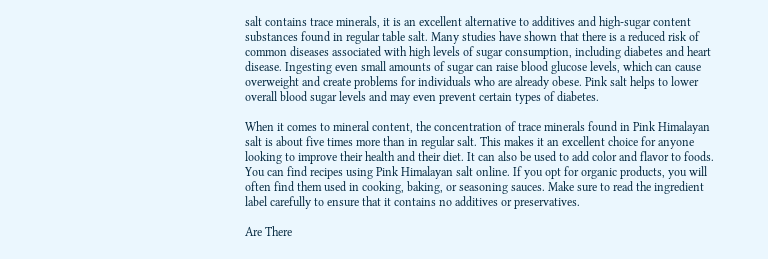salt contains trace minerals, it is an excellent alternative to additives and high-sugar content substances found in regular table salt. Many studies have shown that there is a reduced risk of common diseases associated with high levels of sugar consumption, including diabetes and heart disease. Ingesting even small amounts of sugar can raise blood glucose levels, which can cause overweight and create problems for individuals who are already obese. Pink salt helps to lower overall blood sugar levels and may even prevent certain types of diabetes.

When it comes to mineral content, the concentration of trace minerals found in Pink Himalayan salt is about five times more than in regular salt. This makes it an excellent choice for anyone looking to improve their health and their diet. It can also be used to add color and flavor to foods. You can find recipes using Pink Himalayan salt online. If you opt for organic products, you will often find them used in cooking, baking, or seasoning sauces. Make sure to read the ingredient label carefully to ensure that it contains no additives or preservatives.

Are There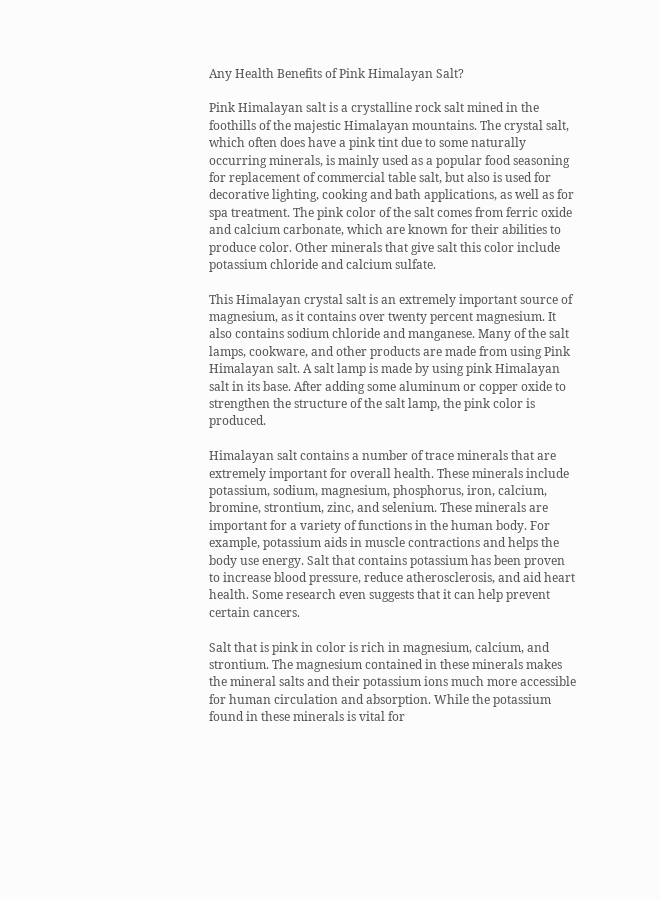Any Health Benefits of Pink Himalayan Salt?

Pink Himalayan salt is a crystalline rock salt mined in the foothills of the majestic Himalayan mountains. The crystal salt, which often does have a pink tint due to some naturally occurring minerals, is mainly used as a popular food seasoning for replacement of commercial table salt, but also is used for decorative lighting, cooking and bath applications, as well as for spa treatment. The pink color of the salt comes from ferric oxide and calcium carbonate, which are known for their abilities to produce color. Other minerals that give salt this color include potassium chloride and calcium sulfate.

This Himalayan crystal salt is an extremely important source of magnesium, as it contains over twenty percent magnesium. It also contains sodium chloride and manganese. Many of the salt lamps, cookware, and other products are made from using Pink Himalayan salt. A salt lamp is made by using pink Himalayan salt in its base. After adding some aluminum or copper oxide to strengthen the structure of the salt lamp, the pink color is produced.

Himalayan salt contains a number of trace minerals that are extremely important for overall health. These minerals include potassium, sodium, magnesium, phosphorus, iron, calcium, bromine, strontium, zinc, and selenium. These minerals are important for a variety of functions in the human body. For example, potassium aids in muscle contractions and helps the body use energy. Salt that contains potassium has been proven to increase blood pressure, reduce atherosclerosis, and aid heart health. Some research even suggests that it can help prevent certain cancers.

Salt that is pink in color is rich in magnesium, calcium, and strontium. The magnesium contained in these minerals makes the mineral salts and their potassium ions much more accessible for human circulation and absorption. While the potassium found in these minerals is vital for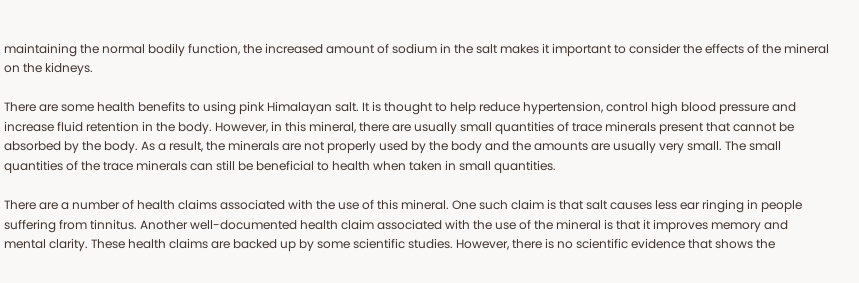maintaining the normal bodily function, the increased amount of sodium in the salt makes it important to consider the effects of the mineral on the kidneys.

There are some health benefits to using pink Himalayan salt. It is thought to help reduce hypertension, control high blood pressure and increase fluid retention in the body. However, in this mineral, there are usually small quantities of trace minerals present that cannot be absorbed by the body. As a result, the minerals are not properly used by the body and the amounts are usually very small. The small quantities of the trace minerals can still be beneficial to health when taken in small quantities.

There are a number of health claims associated with the use of this mineral. One such claim is that salt causes less ear ringing in people suffering from tinnitus. Another well-documented health claim associated with the use of the mineral is that it improves memory and mental clarity. These health claims are backed up by some scientific studies. However, there is no scientific evidence that shows the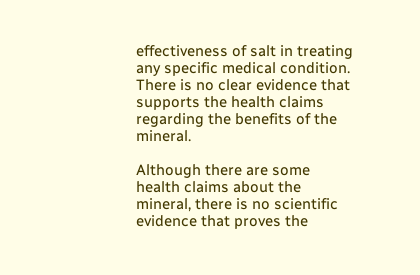effectiveness of salt in treating any specific medical condition. There is no clear evidence that supports the health claims regarding the benefits of the mineral.

Although there are some health claims about the mineral, there is no scientific evidence that proves the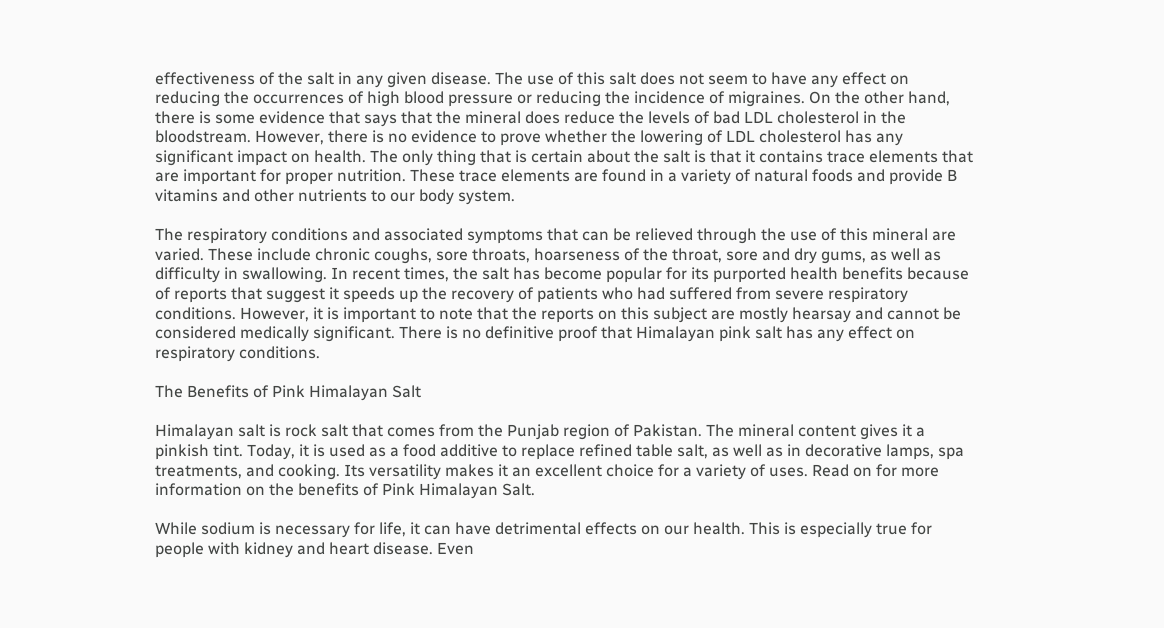effectiveness of the salt in any given disease. The use of this salt does not seem to have any effect on reducing the occurrences of high blood pressure or reducing the incidence of migraines. On the other hand, there is some evidence that says that the mineral does reduce the levels of bad LDL cholesterol in the bloodstream. However, there is no evidence to prove whether the lowering of LDL cholesterol has any significant impact on health. The only thing that is certain about the salt is that it contains trace elements that are important for proper nutrition. These trace elements are found in a variety of natural foods and provide B vitamins and other nutrients to our body system.

The respiratory conditions and associated symptoms that can be relieved through the use of this mineral are varied. These include chronic coughs, sore throats, hoarseness of the throat, sore and dry gums, as well as difficulty in swallowing. In recent times, the salt has become popular for its purported health benefits because of reports that suggest it speeds up the recovery of patients who had suffered from severe respiratory conditions. However, it is important to note that the reports on this subject are mostly hearsay and cannot be considered medically significant. There is no definitive proof that Himalayan pink salt has any effect on respiratory conditions.

The Benefits of Pink Himalayan Salt

Himalayan salt is rock salt that comes from the Punjab region of Pakistan. The mineral content gives it a pinkish tint. Today, it is used as a food additive to replace refined table salt, as well as in decorative lamps, spa treatments, and cooking. Its versatility makes it an excellent choice for a variety of uses. Read on for more information on the benefits of Pink Himalayan Salt.

While sodium is necessary for life, it can have detrimental effects on our health. This is especially true for people with kidney and heart disease. Even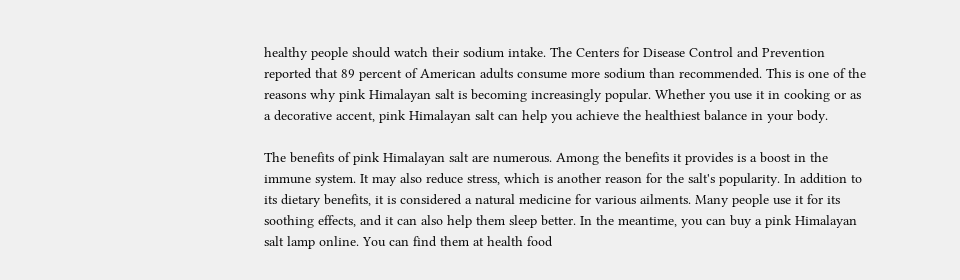healthy people should watch their sodium intake. The Centers for Disease Control and Prevention reported that 89 percent of American adults consume more sodium than recommended. This is one of the reasons why pink Himalayan salt is becoming increasingly popular. Whether you use it in cooking or as a decorative accent, pink Himalayan salt can help you achieve the healthiest balance in your body.

The benefits of pink Himalayan salt are numerous. Among the benefits it provides is a boost in the immune system. It may also reduce stress, which is another reason for the salt's popularity. In addition to its dietary benefits, it is considered a natural medicine for various ailments. Many people use it for its soothing effects, and it can also help them sleep better. In the meantime, you can buy a pink Himalayan salt lamp online. You can find them at health food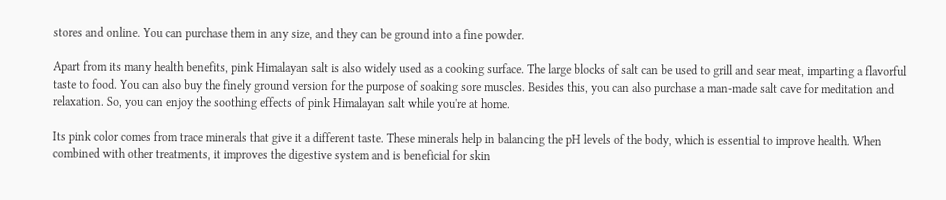stores and online. You can purchase them in any size, and they can be ground into a fine powder.

Apart from its many health benefits, pink Himalayan salt is also widely used as a cooking surface. The large blocks of salt can be used to grill and sear meat, imparting a flavorful taste to food. You can also buy the finely ground version for the purpose of soaking sore muscles. Besides this, you can also purchase a man-made salt cave for meditation and relaxation. So, you can enjoy the soothing effects of pink Himalayan salt while you're at home.

Its pink color comes from trace minerals that give it a different taste. These minerals help in balancing the pH levels of the body, which is essential to improve health. When combined with other treatments, it improves the digestive system and is beneficial for skin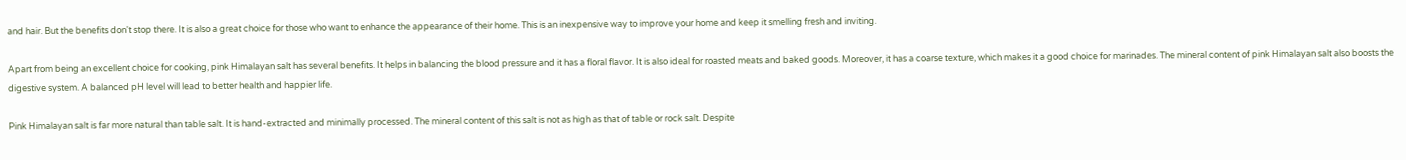and hair. But the benefits don't stop there. It is also a great choice for those who want to enhance the appearance of their home. This is an inexpensive way to improve your home and keep it smelling fresh and inviting.

Apart from being an excellent choice for cooking, pink Himalayan salt has several benefits. It helps in balancing the blood pressure and it has a floral flavor. It is also ideal for roasted meats and baked goods. Moreover, it has a coarse texture, which makes it a good choice for marinades. The mineral content of pink Himalayan salt also boosts the digestive system. A balanced pH level will lead to better health and happier life.

Pink Himalayan salt is far more natural than table salt. It is hand-extracted and minimally processed. The mineral content of this salt is not as high as that of table or rock salt. Despite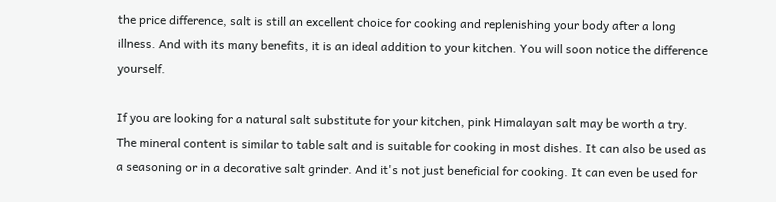the price difference, salt is still an excellent choice for cooking and replenishing your body after a long illness. And with its many benefits, it is an ideal addition to your kitchen. You will soon notice the difference yourself.

If you are looking for a natural salt substitute for your kitchen, pink Himalayan salt may be worth a try. The mineral content is similar to table salt and is suitable for cooking in most dishes. It can also be used as a seasoning or in a decorative salt grinder. And it's not just beneficial for cooking. It can even be used for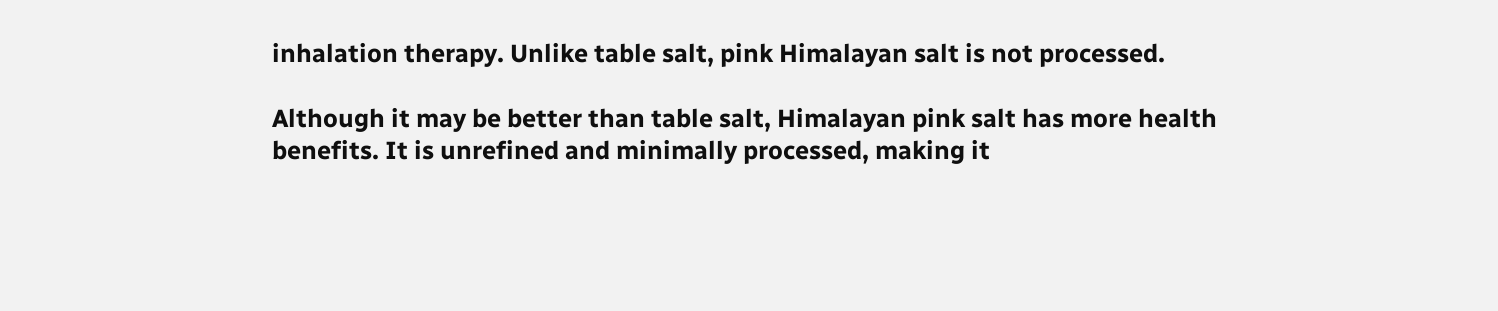inhalation therapy. Unlike table salt, pink Himalayan salt is not processed.

Although it may be better than table salt, Himalayan pink salt has more health benefits. It is unrefined and minimally processed, making it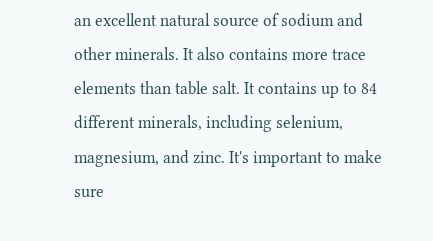an excellent natural source of sodium and other minerals. It also contains more trace elements than table salt. It contains up to 84 different minerals, including selenium, magnesium, and zinc. It's important to make sure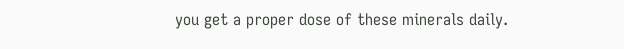you get a proper dose of these minerals daily.